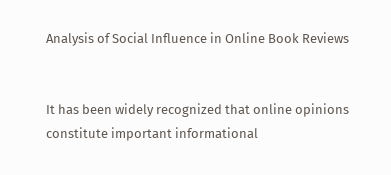Analysis of Social Influence in Online Book Reviews


It has been widely recognized that online opinions constitute important informational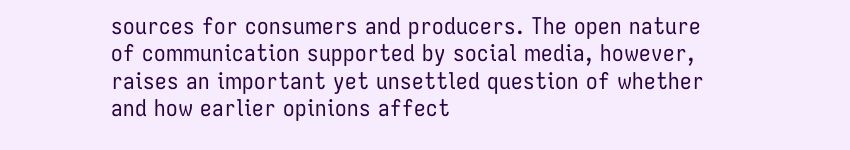sources for consumers and producers. The open nature of communication supported by social media, however, raises an important yet unsettled question of whether and how earlier opinions affect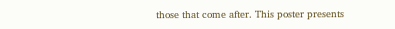those that come after. This poster presents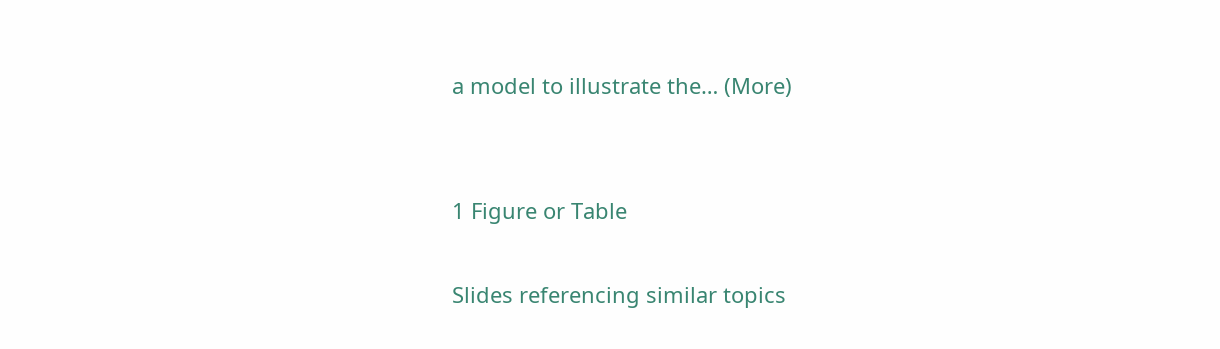a model to illustrate the… (More)


1 Figure or Table

Slides referencing similar topics